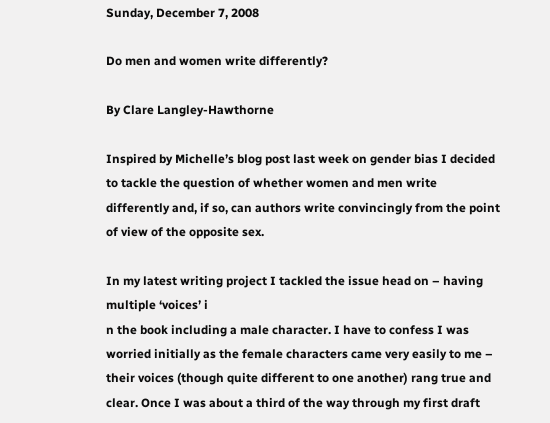Sunday, December 7, 2008

Do men and women write differently?

By Clare Langley-Hawthorne

Inspired by Michelle’s blog post last week on gender bias I decided to tackle the question of whether women and men write differently and, if so, can authors write convincingly from the point of view of the opposite sex.

In my latest writing project I tackled the issue head on – having multiple ‘voices’ i
n the book including a male character. I have to confess I was worried initially as the female characters came very easily to me – their voices (though quite different to one another) rang true and clear. Once I was about a third of the way through my first draft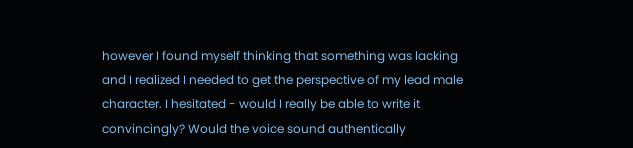however I found myself thinking that something was lacking and I realized I needed to get the perspective of my lead male character. I hesitated - would I really be able to write it convincingly? Would the voice sound authentically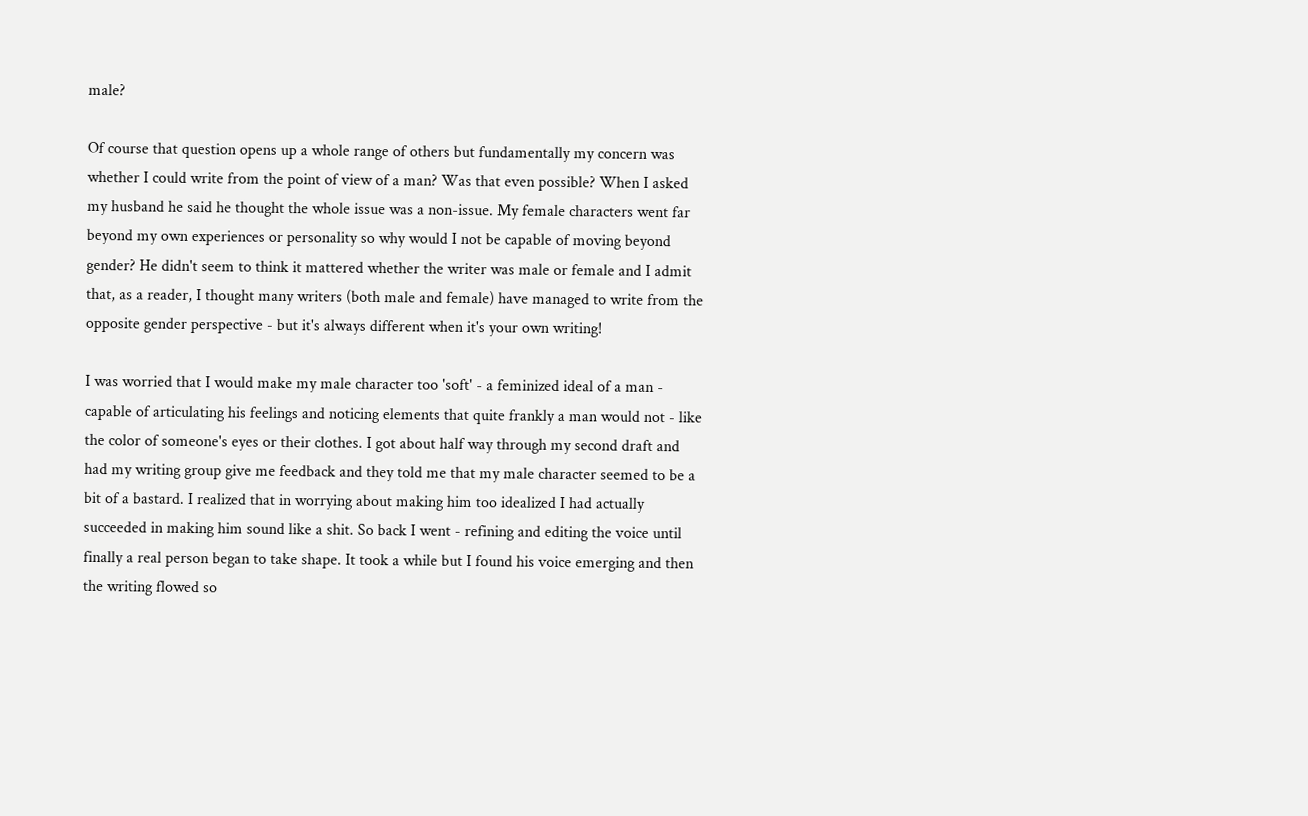male?

Of course that question opens up a whole range of others but fundamentally my concern was whether I could write from the point of view of a man? Was that even possible? When I asked my husband he said he thought the whole issue was a non-issue. My female characters went far beyond my own experiences or personality so why would I not be capable of moving beyond gender? He didn't seem to think it mattered whether the writer was male or female and I admit that, as a reader, I thought many writers (both male and female) have managed to write from the opposite gender perspective - but it's always different when it's your own writing!

I was worried that I would make my male character too 'soft' - a feminized ideal of a man - capable of articulating his feelings and noticing elements that quite frankly a man would not - like the color of someone's eyes or their clothes. I got about half way through my second draft and had my writing group give me feedback and they told me that my male character seemed to be a bit of a bastard. I realized that in worrying about making him too idealized I had actually succeeded in making him sound like a shit. So back I went - refining and editing the voice until finally a real person began to take shape. It took a while but I found his voice emerging and then the writing flowed so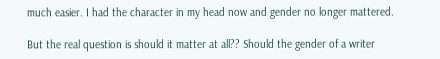much easier. I had the character in my head now and gender no longer mattered.

But the real question is should it matter at all?? Should the gender of a writer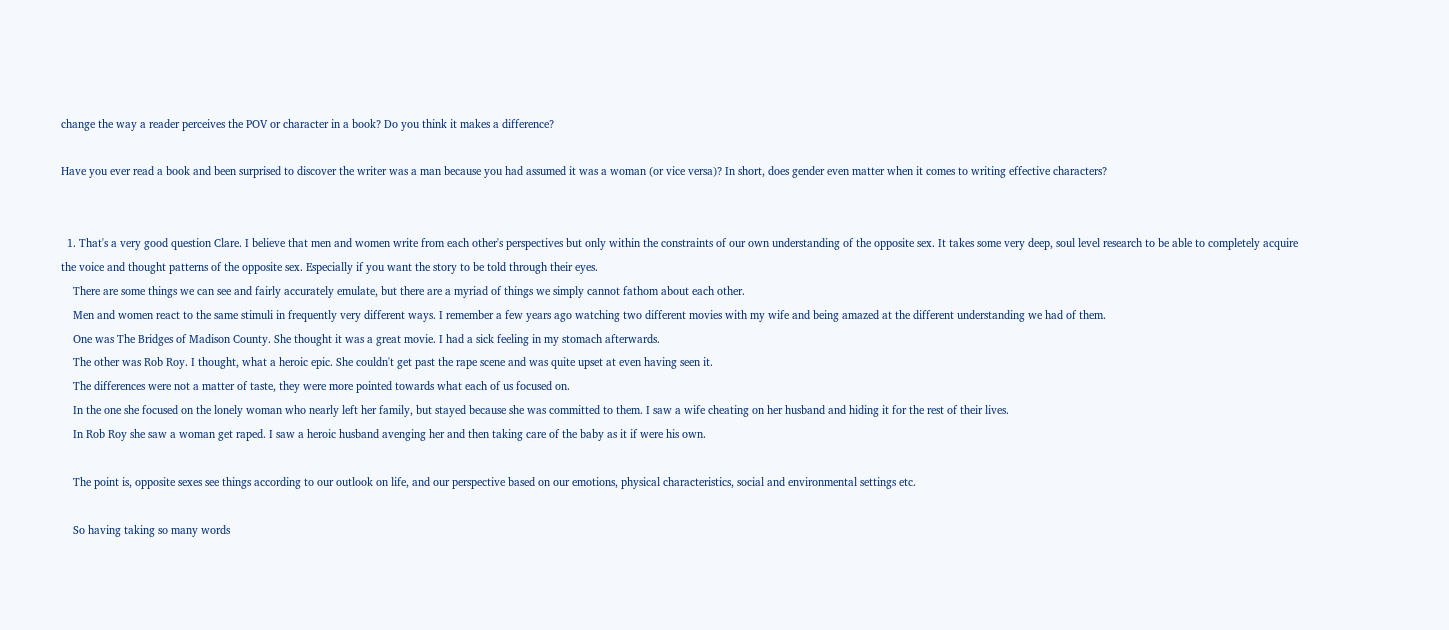change the way a reader perceives the POV or character in a book? Do you think it makes a difference?

Have you ever read a book and been surprised to discover the writer was a man because you had assumed it was a woman (or vice versa)? In short, does gender even matter when it comes to writing effective characters?


  1. That's a very good question Clare. I believe that men and women write from each other's perspectives but only within the constraints of our own understanding of the opposite sex. It takes some very deep, soul level research to be able to completely acquire the voice and thought patterns of the opposite sex. Especially if you want the story to be told through their eyes.
    There are some things we can see and fairly accurately emulate, but there are a myriad of things we simply cannot fathom about each other.
    Men and women react to the same stimuli in frequently very different ways. I remember a few years ago watching two different movies with my wife and being amazed at the different understanding we had of them.
    One was The Bridges of Madison County. She thought it was a great movie. I had a sick feeling in my stomach afterwards.
    The other was Rob Roy. I thought, what a heroic epic. She couldn't get past the rape scene and was quite upset at even having seen it.
    The differences were not a matter of taste, they were more pointed towards what each of us focused on.
    In the one she focused on the lonely woman who nearly left her family, but stayed because she was committed to them. I saw a wife cheating on her husband and hiding it for the rest of their lives.
    In Rob Roy she saw a woman get raped. I saw a heroic husband avenging her and then taking care of the baby as it if were his own.

    The point is, opposite sexes see things according to our outlook on life, and our perspective based on our emotions, physical characteristics, social and environmental settings etc.

    So having taking so many words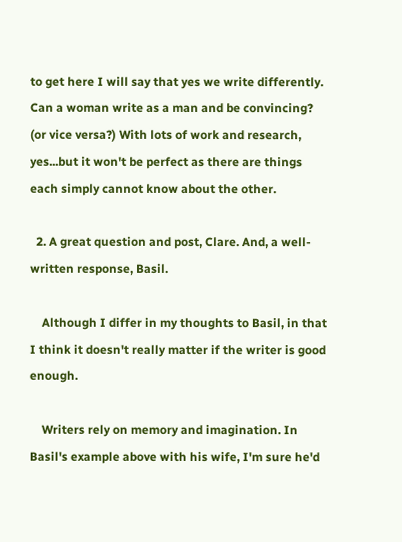to get here I will say that yes we write differently. Can a woman write as a man and be convincing? (or vice versa?) With lots of work and research, yes...but it won't be perfect as there are things each simply cannot know about the other.

  2. A great question and post, Clare. And, a well-written response, Basil.

    Although I differ in my thoughts to Basil, in that I think it doesn't really matter if the writer is good enough.

    Writers rely on memory and imagination. In Basil's example above with his wife, I'm sure he'd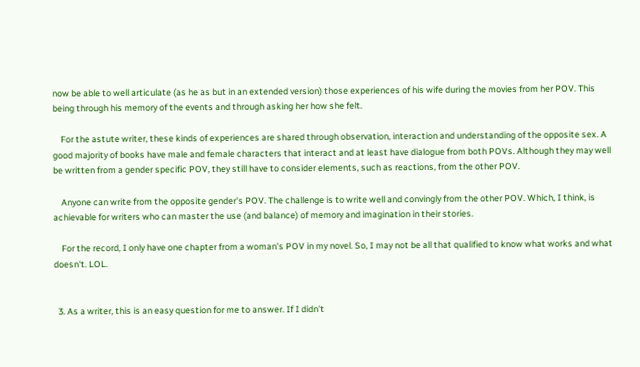now be able to well articulate (as he as but in an extended version) those experiences of his wife during the movies from her POV. This being through his memory of the events and through asking her how she felt.

    For the astute writer, these kinds of experiences are shared through observation, interaction and understanding of the opposite sex. A good majority of books have male and female characters that interact and at least have dialogue from both POVs. Although they may well be written from a gender specific POV, they still have to consider elements, such as reactions, from the other POV.

    Anyone can write from the opposite gender's POV. The challenge is to write well and convingly from the other POV. Which, I think, is achievable for writers who can master the use (and balance) of memory and imagination in their stories.

    For the record, I only have one chapter from a woman's POV in my novel. So, I may not be all that qualified to know what works and what doesn't. LOL.


  3. As a writer, this is an easy question for me to answer. If I didn't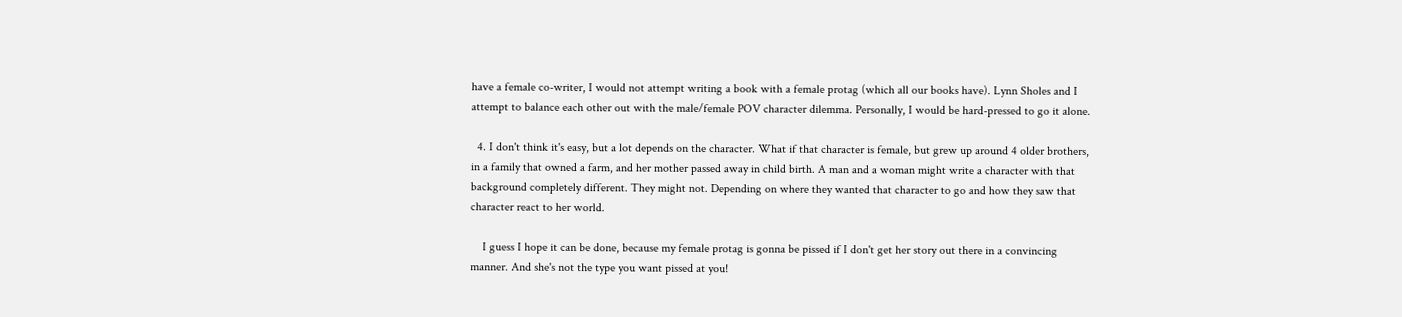have a female co-writer, I would not attempt writing a book with a female protag (which all our books have). Lynn Sholes and I attempt to balance each other out with the male/female POV character dilemma. Personally, I would be hard-pressed to go it alone.

  4. I don't think it's easy, but a lot depends on the character. What if that character is female, but grew up around 4 older brothers, in a family that owned a farm, and her mother passed away in child birth. A man and a woman might write a character with that background completely different. They might not. Depending on where they wanted that character to go and how they saw that character react to her world.

    I guess I hope it can be done, because my female protag is gonna be pissed if I don't get her story out there in a convincing manner. And she's not the type you want pissed at you!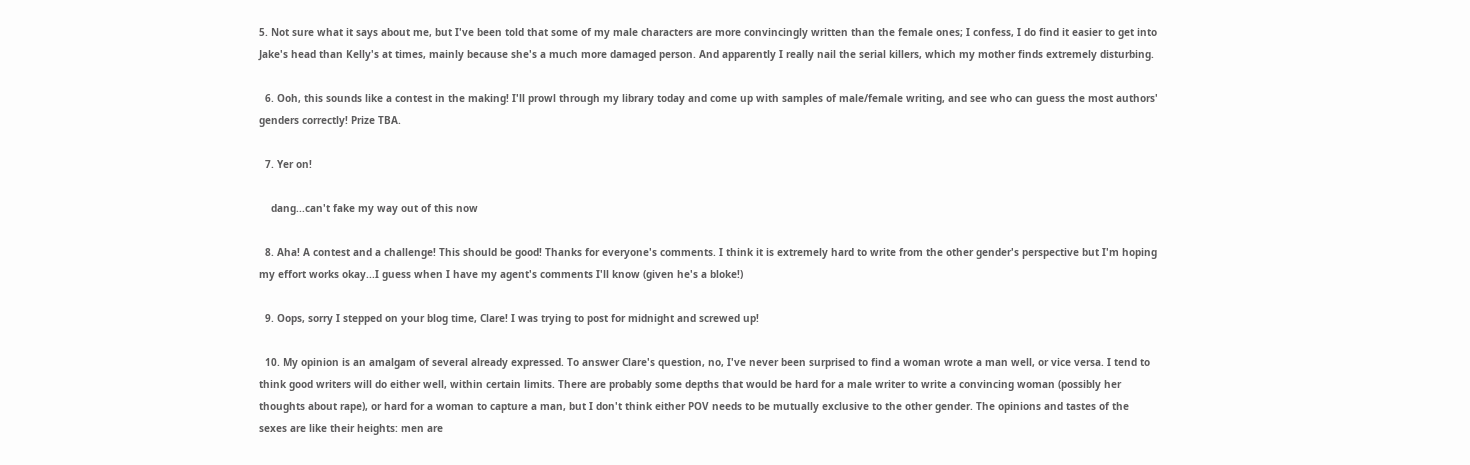5. Not sure what it says about me, but I've been told that some of my male characters are more convincingly written than the female ones; I confess, I do find it easier to get into Jake's head than Kelly's at times, mainly because she's a much more damaged person. And apparently I really nail the serial killers, which my mother finds extremely disturbing.

  6. Ooh, this sounds like a contest in the making! I'll prowl through my library today and come up with samples of male/female writing, and see who can guess the most authors' genders correctly! Prize TBA.

  7. Yer on!

    dang...can't fake my way out of this now

  8. Aha! A contest and a challenge! This should be good! Thanks for everyone's comments. I think it is extremely hard to write from the other gender's perspective but I'm hoping my effort works okay...I guess when I have my agent's comments I'll know (given he's a bloke!)

  9. Oops, sorry I stepped on your blog time, Clare! I was trying to post for midnight and screwed up!

  10. My opinion is an amalgam of several already expressed. To answer Clare's question, no, I've never been surprised to find a woman wrote a man well, or vice versa. I tend to think good writers will do either well, within certain limits. There are probably some depths that would be hard for a male writer to write a convincing woman (possibly her thoughts about rape), or hard for a woman to capture a man, but I don't think either POV needs to be mutually exclusive to the other gender. The opinions and tastes of the sexes are like their heights: men are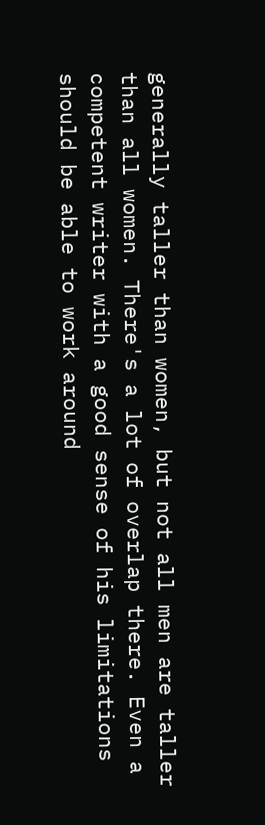generally taller than women, but not all men are taller than all women. There's a lot of overlap there. Even a competent writer with a good sense of his limitations should be able to work around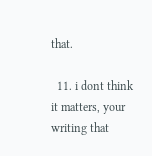that.

  11. i dont think it matters, your writing that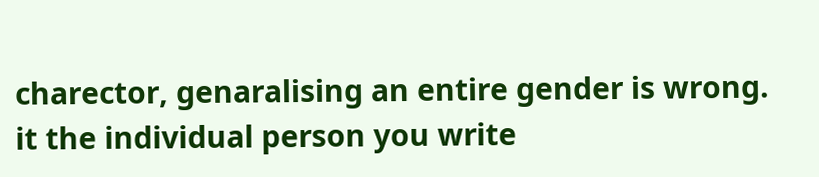charector, genaralising an entire gender is wrong. it the individual person you write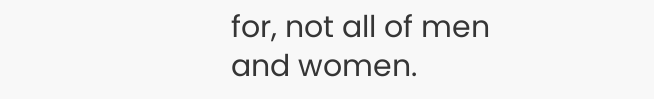for, not all of men and women.